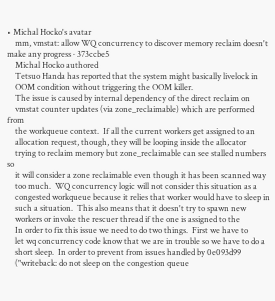• Michal Hocko's avatar
    mm, vmstat: allow WQ concurrency to discover memory reclaim doesn't make any progress · 373ccbe5
    Michal Hocko authored
    Tetsuo Handa has reported that the system might basically livelock in
    OOM condition without triggering the OOM killer.
    The issue is caused by internal dependency of the direct reclaim on
    vmstat counter updates (via zone_reclaimable) which are performed from
    the workqueue context.  If all the current workers get assigned to an
    allocation request, though, they will be looping inside the allocator
    trying to reclaim memory but zone_reclaimable can see stalled numbers so
    it will consider a zone reclaimable even though it has been scanned way
    too much.  WQ concurrency logic will not consider this situation as a
    congested workqueue because it relies that worker would have to sleep in
    such a situation.  This also means that it doesn't try to spawn new
    workers or invoke the rescuer thread if the one is assigned to the
    In order to fix this issue we need to do two things.  First we have to
    let wq concurrency code know that we are in trouble so we have to do a
    short sleep.  In order to prevent from issues handled by 0e093d99
    ("writeback: do not sleep on the congestion queue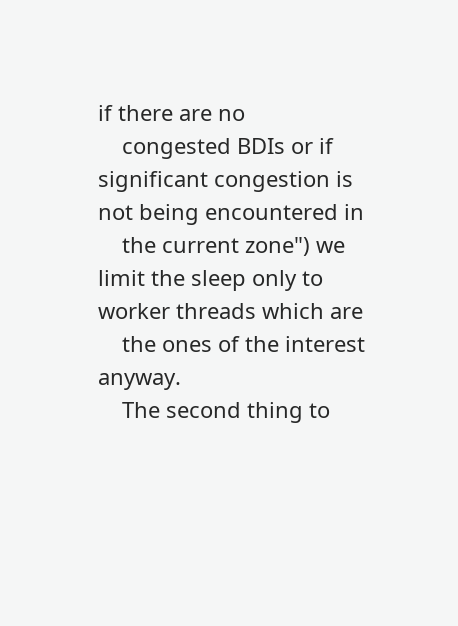if there are no
    congested BDIs or if significant congestion is not being encountered in
    the current zone") we limit the sleep only to worker threads which are
    the ones of the interest anyway.
    The second thing to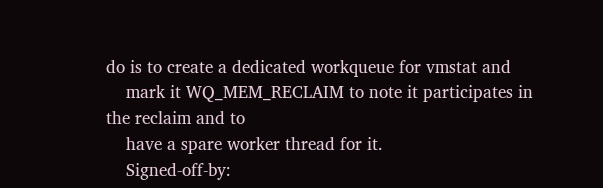do is to create a dedicated workqueue for vmstat and
    mark it WQ_MEM_RECLAIM to note it participates in the reclaim and to
    have a spare worker thread for it.
    Signed-off-by: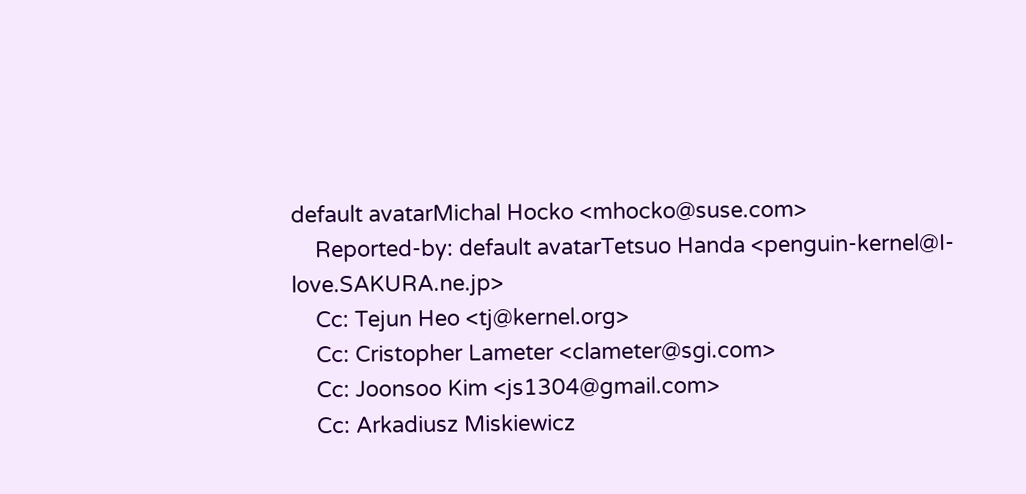default avatarMichal Hocko <mhocko@suse.com>
    Reported-by: default avatarTetsuo Handa <penguin-kernel@I-love.SAKURA.ne.jp>
    Cc: Tejun Heo <tj@kernel.org>
    Cc: Cristopher Lameter <clameter@sgi.com>
    Cc: Joonsoo Kim <js1304@gmail.com>
    Cc: Arkadiusz Miskiewicz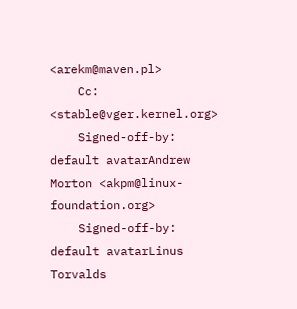<arekm@maven.pl>
    Cc: <stable@vger.kernel.org>
    Signed-off-by: default avatarAndrew Morton <akpm@linux-foundation.org>
    Signed-off-by: default avatarLinus Torvalds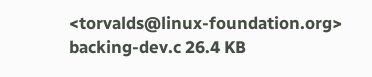<torvalds@linux-foundation.org>
backing-dev.c 26.4 KB